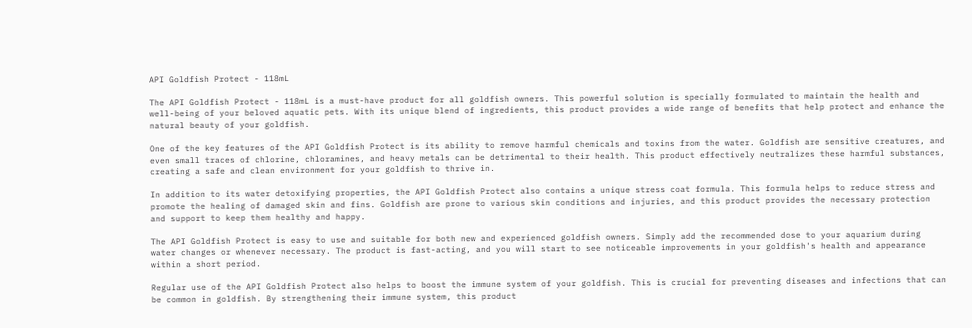API Goldfish Protect - 118mL

The API Goldfish Protect - 118mL is a must-have product for all goldfish owners. This powerful solution is specially formulated to maintain the health and well-being of your beloved aquatic pets. With its unique blend of ingredients, this product provides a wide range of benefits that help protect and enhance the natural beauty of your goldfish.

One of the key features of the API Goldfish Protect is its ability to remove harmful chemicals and toxins from the water. Goldfish are sensitive creatures, and even small traces of chlorine, chloramines, and heavy metals can be detrimental to their health. This product effectively neutralizes these harmful substances, creating a safe and clean environment for your goldfish to thrive in.

In addition to its water detoxifying properties, the API Goldfish Protect also contains a unique stress coat formula. This formula helps to reduce stress and promote the healing of damaged skin and fins. Goldfish are prone to various skin conditions and injuries, and this product provides the necessary protection and support to keep them healthy and happy.

The API Goldfish Protect is easy to use and suitable for both new and experienced goldfish owners. Simply add the recommended dose to your aquarium during water changes or whenever necessary. The product is fast-acting, and you will start to see noticeable improvements in your goldfish's health and appearance within a short period.

Regular use of the API Goldfish Protect also helps to boost the immune system of your goldfish. This is crucial for preventing diseases and infections that can be common in goldfish. By strengthening their immune system, this product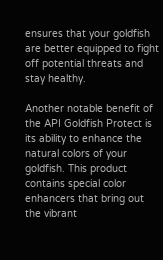ensures that your goldfish are better equipped to fight off potential threats and stay healthy.

Another notable benefit of the API Goldfish Protect is its ability to enhance the natural colors of your goldfish. This product contains special color enhancers that bring out the vibrant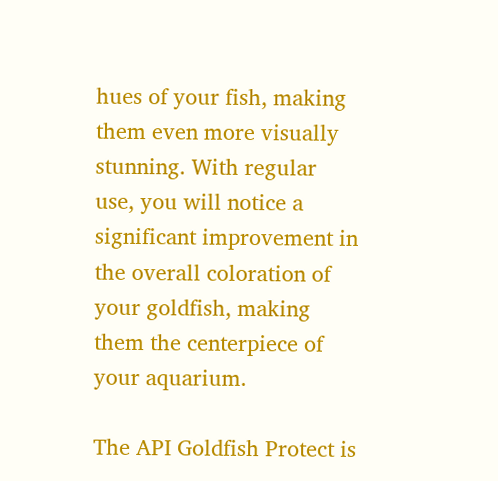hues of your fish, making them even more visually stunning. With regular use, you will notice a significant improvement in the overall coloration of your goldfish, making them the centerpiece of your aquarium.

The API Goldfish Protect is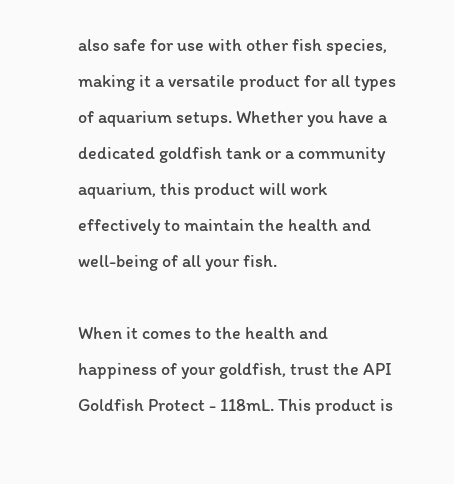also safe for use with other fish species, making it a versatile product for all types of aquarium setups. Whether you have a dedicated goldfish tank or a community aquarium, this product will work effectively to maintain the health and well-being of all your fish.

When it comes to the health and happiness of your goldfish, trust the API Goldfish Protect - 118mL. This product is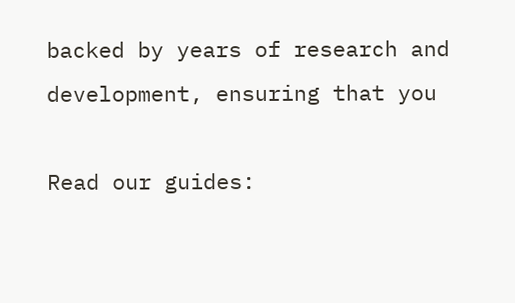backed by years of research and development, ensuring that you

Read our guides: